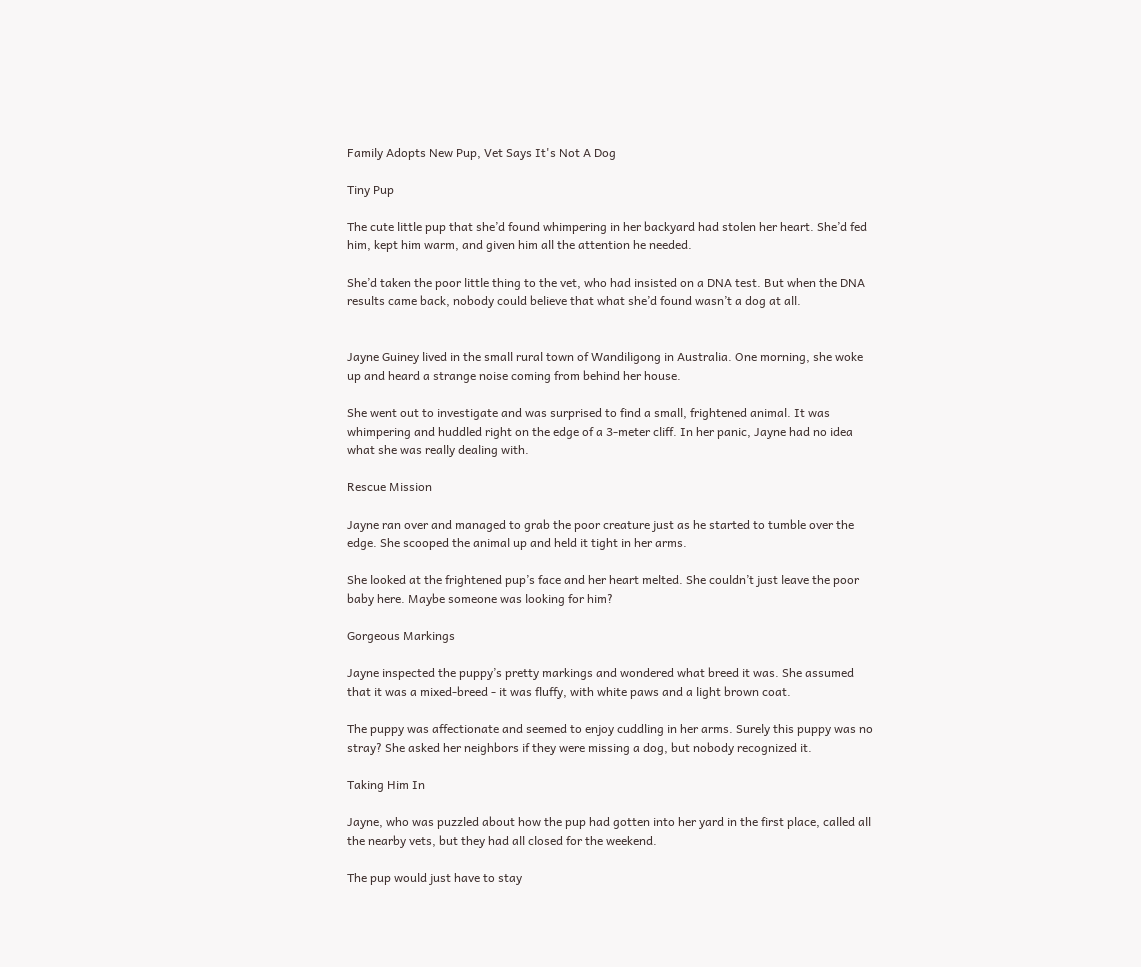Family Adopts New Pup, Vet Says It's Not A Dog

Tiny Pup

The cute little pup that she’d found whimpering in her backyard had stolen her heart. She’d fed him, kept him warm, and given him all the attention he needed.

She’d taken the poor little thing to the vet, who had insisted on a DNA test. But when the DNA results came back, nobody could believe that what she’d found wasn’t a dog at all.


Jayne Guiney lived in the small rural town of Wandiligong in Australia. One morning, she woke up and heard a strange noise coming from behind her house.

She went out to investigate and was surprised to find a small, frightened animal. It was whimpering and huddled right on the edge of a 3-meter cliff. In her panic, Jayne had no idea what she was really dealing with.

Rescue Mission

Jayne ran over and managed to grab the poor creature just as he started to tumble over the edge. She scooped the animal up and held it tight in her arms.

She looked at the frightened pup’s face and her heart melted. She couldn’t just leave the poor baby here. Maybe someone was looking for him?

Gorgeous Markings

Jayne inspected the puppy’s pretty markings and wondered what breed it was. She assumed that it was a mixed-breed - it was fluffy, with white paws and a light brown coat.

The puppy was affectionate and seemed to enjoy cuddling in her arms. Surely this puppy was no stray? She asked her neighbors if they were missing a dog, but nobody recognized it.

Taking Him In

Jayne, who was puzzled about how the pup had gotten into her yard in the first place, called all the nearby vets, but they had all closed for the weekend.

The pup would just have to stay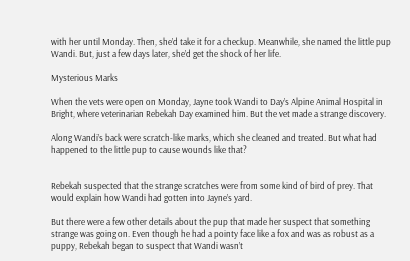with her until Monday. Then, she’d take it for a checkup. Meanwhile, she named the little pup Wandi. But, just a few days later, she’d get the shock of her life.

Mysterious Marks

When the vets were open on Monday, Jayne took Wandi to Day’s Alpine Animal Hospital in Bright, where veterinarian Rebekah Day examined him. But the vet made a strange discovery.

Along Wandi’s back were scratch-like marks, which she cleaned and treated. But what had happened to the little pup to cause wounds like that?


Rebekah suspected that the strange scratches were from some kind of bird of prey. That would explain how Wandi had gotten into Jayne’s yard.

But there were a few other details about the pup that made her suspect that something strange was going on. Even though he had a pointy face like a fox and was as robust as a puppy, Rebekah began to suspect that Wandi wasn’t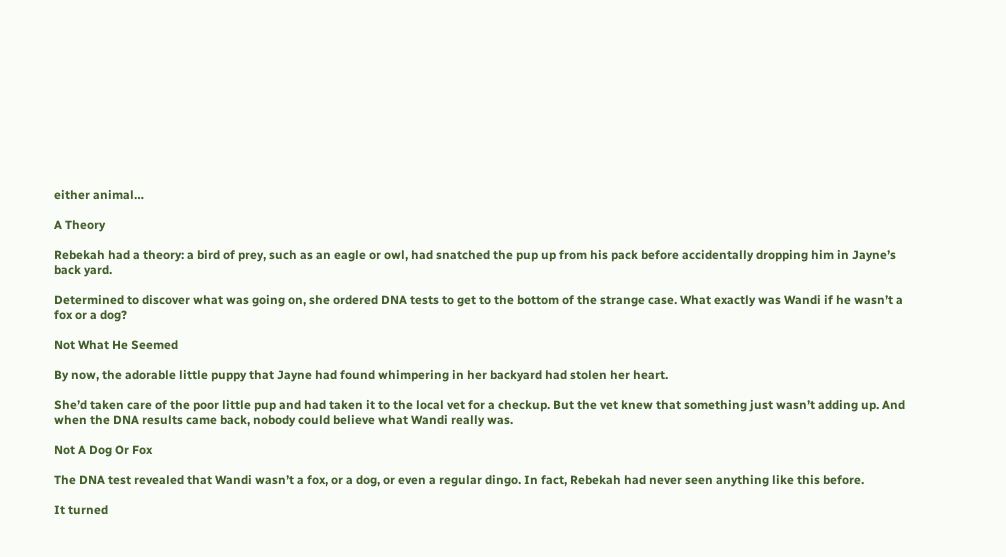either animal…

A Theory

Rebekah had a theory: a bird of prey, such as an eagle or owl, had snatched the pup up from his pack before accidentally dropping him in Jayne’s back yard.

Determined to discover what was going on, she ordered DNA tests to get to the bottom of the strange case. What exactly was Wandi if he wasn’t a fox or a dog?

Not What He Seemed

By now, the adorable little puppy that Jayne had found whimpering in her backyard had stolen her heart.

She’d taken care of the poor little pup and had taken it to the local vet for a checkup. But the vet knew that something just wasn’t adding up. And when the DNA results came back, nobody could believe what Wandi really was.

Not A Dog Or Fox

The DNA test revealed that Wandi wasn’t a fox, or a dog, or even a regular dingo. In fact, Rebekah had never seen anything like this before.

It turned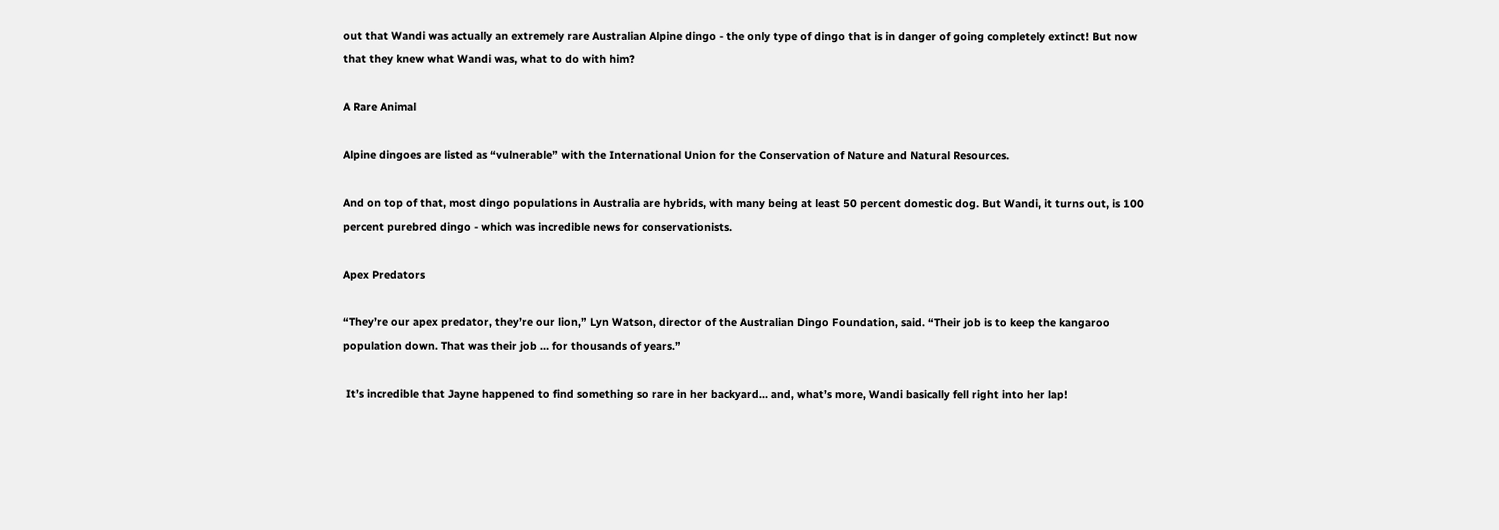out that Wandi was actually an extremely rare Australian Alpine dingo - the only type of dingo that is in danger of going completely extinct! But now that they knew what Wandi was, what to do with him?

A Rare Animal

Alpine dingoes are listed as “vulnerable” with the International Union for the Conservation of Nature and Natural Resources.

And on top of that, most dingo populations in Australia are hybrids, with many being at least 50 percent domestic dog. But Wandi, it turns out, is 100 percent purebred dingo - which was incredible news for conservationists.

Apex Predators

“They’re our apex predator, they’re our lion,” Lyn Watson, director of the Australian Dingo Foundation, said. “Their job is to keep the kangaroo population down. That was their job … for thousands of years.”

 It’s incredible that Jayne happened to find something so rare in her backyard… and, what’s more, Wandi basically fell right into her lap!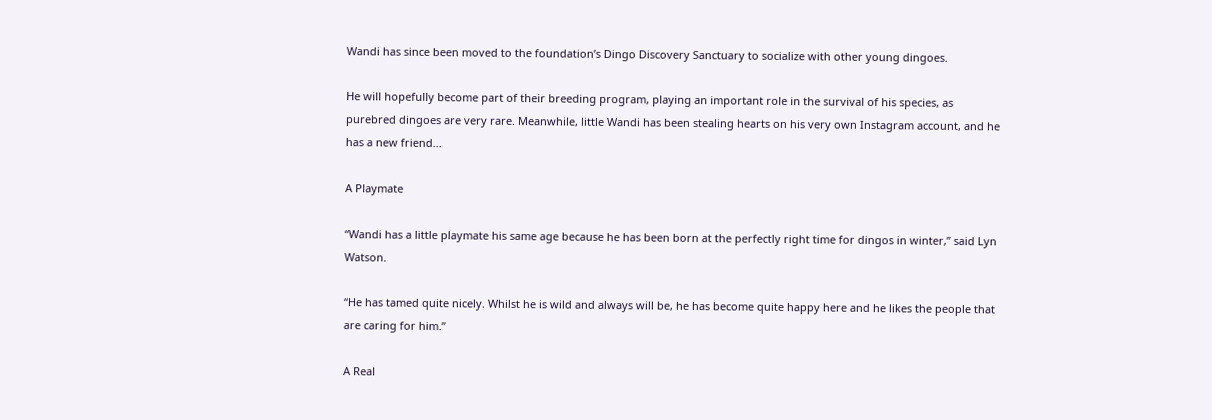Wandi has since been moved to the foundation’s Dingo Discovery Sanctuary to socialize with other young dingoes.

He will hopefully become part of their breeding program, playing an important role in the survival of his species, as purebred dingoes are very rare. Meanwhile, little Wandi has been stealing hearts on his very own Instagram account, and he has a new friend...

A Playmate

“Wandi has a little playmate his same age because he has been born at the perfectly right time for dingos in winter,” said Lyn Watson.

“He has tamed quite nicely. Whilst he is wild and always will be, he has become quite happy here and he likes the people that are caring for him.”

A Real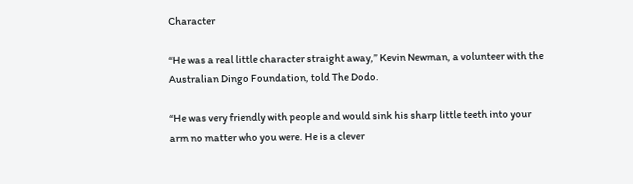Character

“He was a real little character straight away,” Kevin Newman, a volunteer with the Australian Dingo Foundation, told The Dodo.

“He was very friendly with people and would sink his sharp little teeth into your arm no matter who you were. He is a clever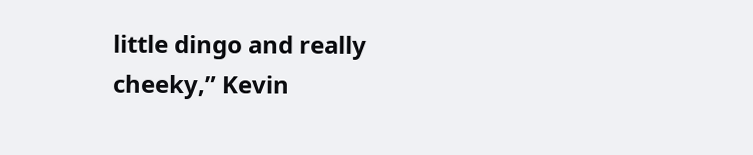little dingo and really cheeky,” Kevin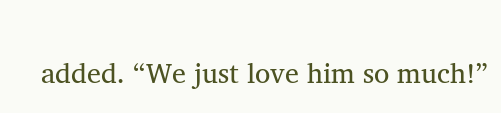added. “We just love him so much!”